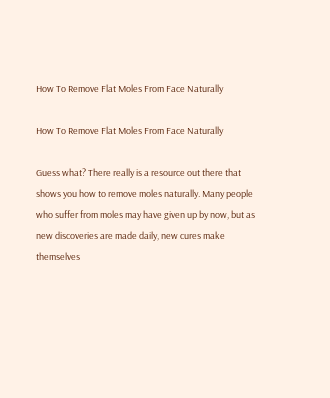How To Remove Flat Moles From Face Naturally

How To Remove Flat Moles From Face Naturally

Guess what? There really is a resource out there that shows you how to remove moles naturally. Many people who suffer from moles may have given up by now, but as new discoveries are made daily, new cures make themselves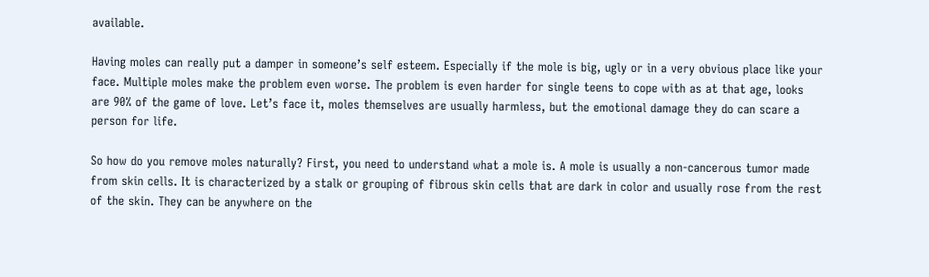available.

Having moles can really put a damper in someone’s self esteem. Especially if the mole is big, ugly or in a very obvious place like your face. Multiple moles make the problem even worse. The problem is even harder for single teens to cope with as at that age, looks are 90% of the game of love. Let’s face it, moles themselves are usually harmless, but the emotional damage they do can scare a person for life.

So how do you remove moles naturally? First, you need to understand what a mole is. A mole is usually a non-cancerous tumor made from skin cells. It is characterized by a stalk or grouping of fibrous skin cells that are dark in color and usually rose from the rest of the skin. They can be anywhere on the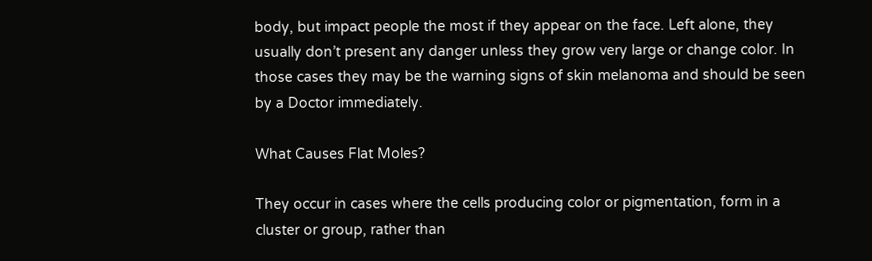body, but impact people the most if they appear on the face. Left alone, they usually don’t present any danger unless they grow very large or change color. In those cases they may be the warning signs of skin melanoma and should be seen by a Doctor immediately.

What Causes Flat Moles?

They occur in cases where the cells producing color or pigmentation, form in a cluster or group, rather than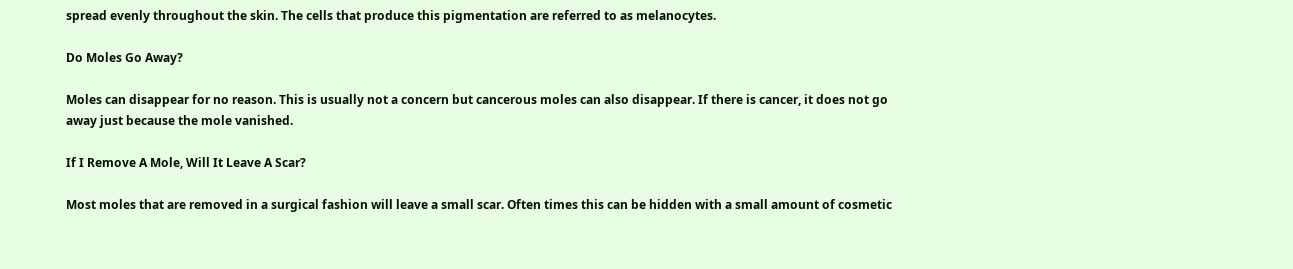spread evenly throughout the skin. The cells that produce this pigmentation are referred to as melanocytes.

Do Moles Go Away?

Moles can disappear for no reason. This is usually not a concern but cancerous moles can also disappear. If there is cancer, it does not go away just because the mole vanished.

If I Remove A Mole, Will It Leave A Scar?

Most moles that are removed in a surgical fashion will leave a small scar. Often times this can be hidden with a small amount of cosmetic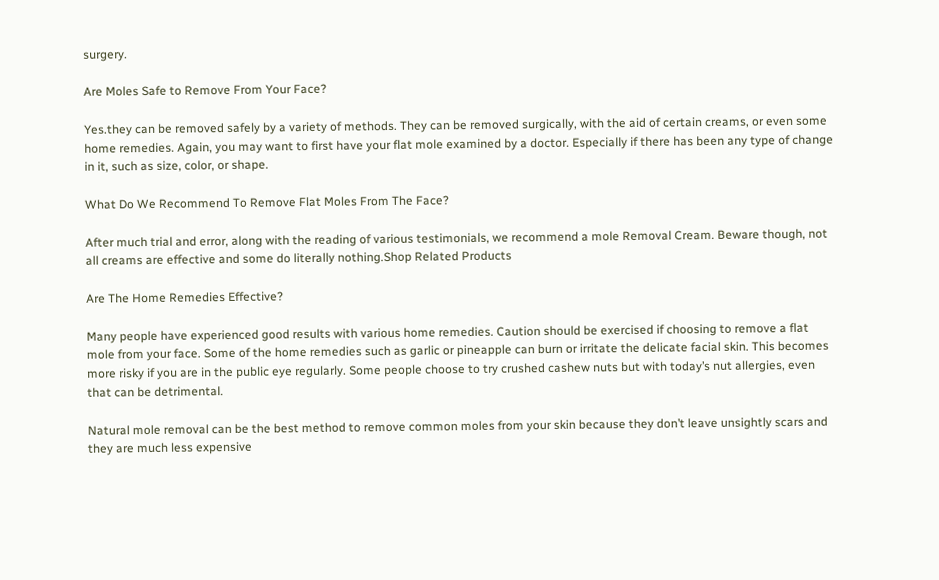surgery.

Are Moles Safe to Remove From Your Face?

Yes.they can be removed safely by a variety of methods. They can be removed surgically, with the aid of certain creams, or even some home remedies. Again, you may want to first have your flat mole examined by a doctor. Especially if there has been any type of change in it, such as size, color, or shape.

What Do We Recommend To Remove Flat Moles From The Face?

After much trial and error, along with the reading of various testimonials, we recommend a mole Removal Cream. Beware though, not all creams are effective and some do literally nothing.Shop Related Products

Are The Home Remedies Effective?

Many people have experienced good results with various home remedies. Caution should be exercised if choosing to remove a flat mole from your face. Some of the home remedies such as garlic or pineapple can burn or irritate the delicate facial skin. This becomes more risky if you are in the public eye regularly. Some people choose to try crushed cashew nuts but with today’s nut allergies, even that can be detrimental.

Natural mole removal can be the best method to remove common moles from your skin because they don’t leave unsightly scars and they are much less expensive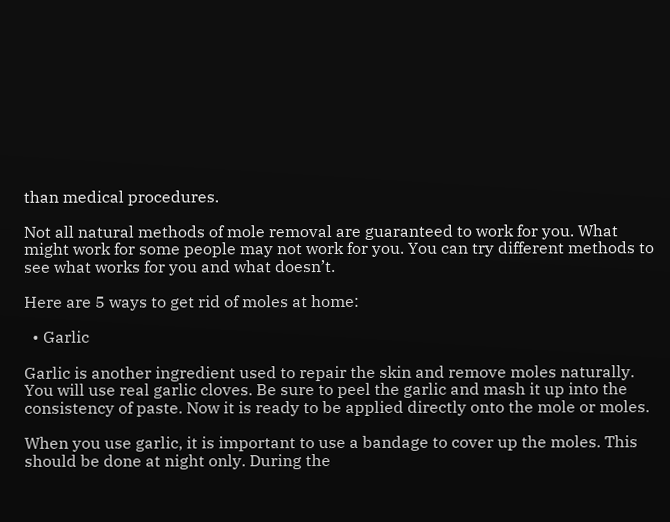than medical procedures.

Not all natural methods of mole removal are guaranteed to work for you. What might work for some people may not work for you. You can try different methods to see what works for you and what doesn’t.

Here are 5 ways to get rid of moles at home:

  • Garlic

Garlic is another ingredient used to repair the skin and remove moles naturally. You will use real garlic cloves. Be sure to peel the garlic and mash it up into the consistency of paste. Now it is ready to be applied directly onto the mole or moles.

When you use garlic, it is important to use a bandage to cover up the moles. This should be done at night only. During the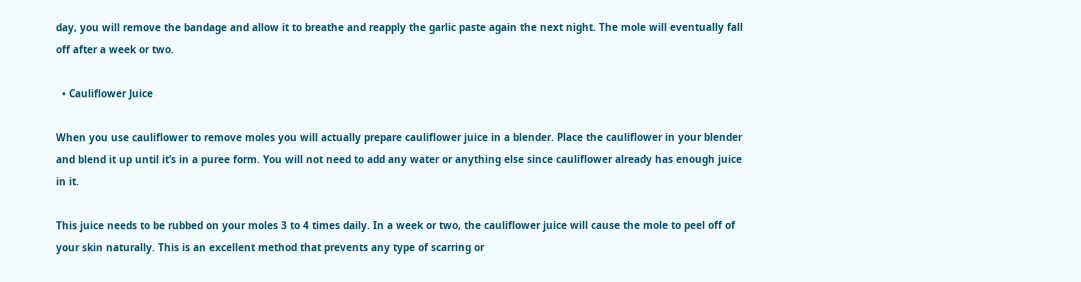day, you will remove the bandage and allow it to breathe and reapply the garlic paste again the next night. The mole will eventually fall off after a week or two.

  • Cauliflower Juice

When you use cauliflower to remove moles you will actually prepare cauliflower juice in a blender. Place the cauliflower in your blender and blend it up until it’s in a puree form. You will not need to add any water or anything else since cauliflower already has enough juice in it.

This juice needs to be rubbed on your moles 3 to 4 times daily. In a week or two, the cauliflower juice will cause the mole to peel off of your skin naturally. This is an excellent method that prevents any type of scarring or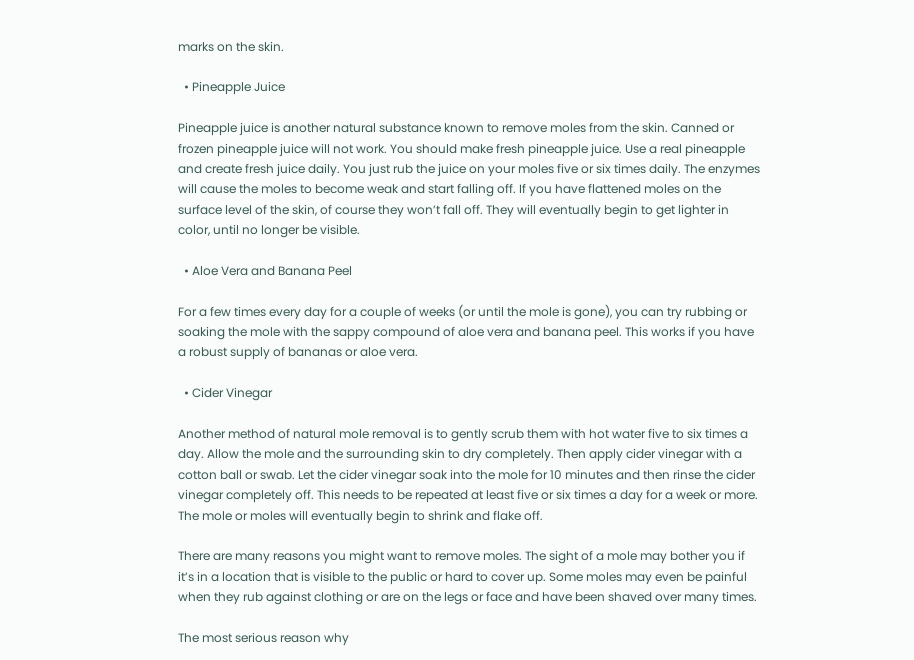marks on the skin.

  • Pineapple Juice

Pineapple juice is another natural substance known to remove moles from the skin. Canned or frozen pineapple juice will not work. You should make fresh pineapple juice. Use a real pineapple and create fresh juice daily. You just rub the juice on your moles five or six times daily. The enzymes will cause the moles to become weak and start falling off. If you have flattened moles on the surface level of the skin, of course they won’t fall off. They will eventually begin to get lighter in color, until no longer be visible.

  • Aloe Vera and Banana Peel

For a few times every day for a couple of weeks (or until the mole is gone), you can try rubbing or soaking the mole with the sappy compound of aloe vera and banana peel. This works if you have a robust supply of bananas or aloe vera.

  • Cider Vinegar

Another method of natural mole removal is to gently scrub them with hot water five to six times a day. Allow the mole and the surrounding skin to dry completely. Then apply cider vinegar with a cotton ball or swab. Let the cider vinegar soak into the mole for 10 minutes and then rinse the cider vinegar completely off. This needs to be repeated at least five or six times a day for a week or more. The mole or moles will eventually begin to shrink and flake off.

There are many reasons you might want to remove moles. The sight of a mole may bother you if it’s in a location that is visible to the public or hard to cover up. Some moles may even be painful when they rub against clothing or are on the legs or face and have been shaved over many times.

The most serious reason why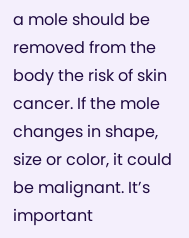a mole should be removed from the body the risk of skin cancer. If the mole changes in shape, size or color, it could be malignant. It’s important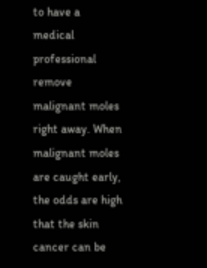to have a medical professional remove malignant moles right away. When malignant moles are caught early, the odds are high that the skin cancer can be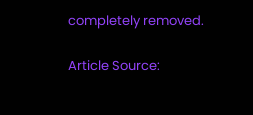completely removed.

Article Source: